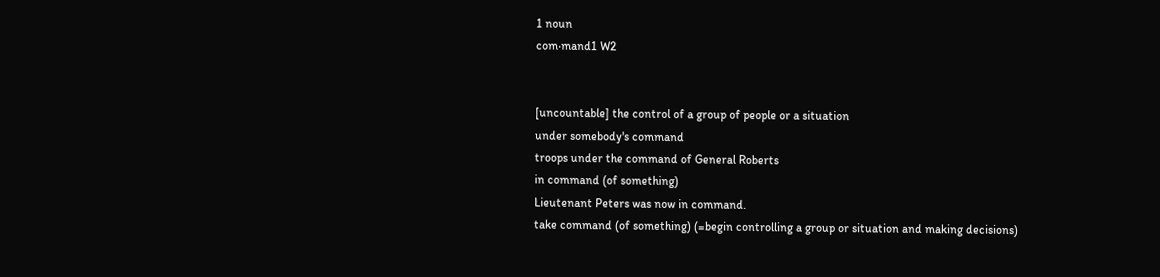1 noun
com‧mand1 W2


[uncountable] the control of a group of people or a situation
under somebody's command
troops under the command of General Roberts
in command (of something)
Lieutenant Peters was now in command.
take command (of something) (=begin controlling a group or situation and making decisions)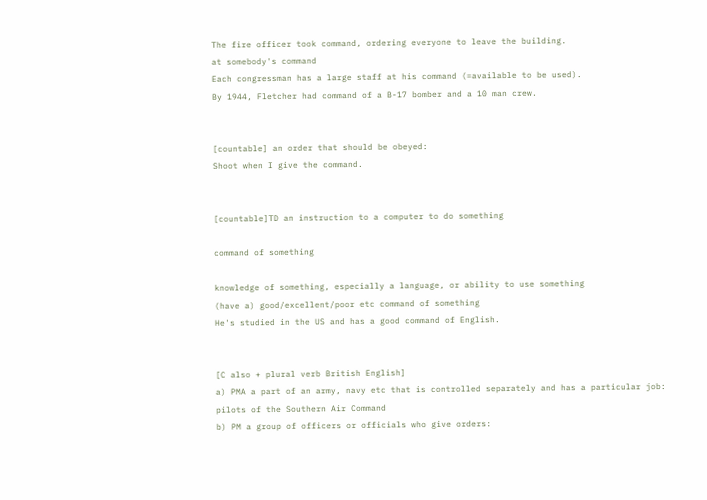The fire officer took command, ordering everyone to leave the building.
at somebody's command
Each congressman has a large staff at his command (=available to be used).
By 1944, Fletcher had command of a B-17 bomber and a 10 man crew.


[countable] an order that should be obeyed:
Shoot when I give the command.


[countable]TD an instruction to a computer to do something

command of something

knowledge of something, especially a language, or ability to use something
(have a) good/excellent/poor etc command of something
He's studied in the US and has a good command of English.


[C also + plural verb British English]
a) PMA a part of an army, navy etc that is controlled separately and has a particular job:
pilots of the Southern Air Command
b) PM a group of officers or officials who give orders: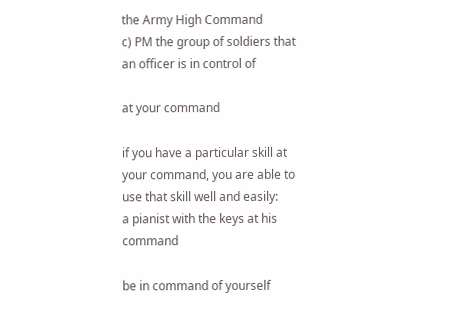the Army High Command
c) PM the group of soldiers that an officer is in control of

at your command

if you have a particular skill at your command, you are able to use that skill well and easily:
a pianist with the keys at his command

be in command of yourself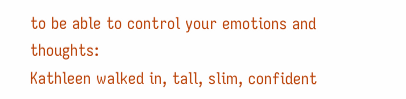to be able to control your emotions and thoughts:
Kathleen walked in, tall, slim, confident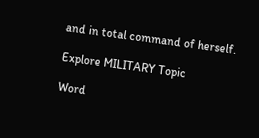and in total command of herself.

Explore MILITARY Topic

Word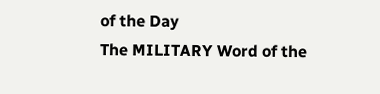of the Day
The MILITARY Word of the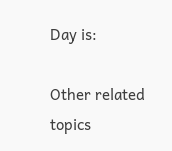Day is:

Other related topics